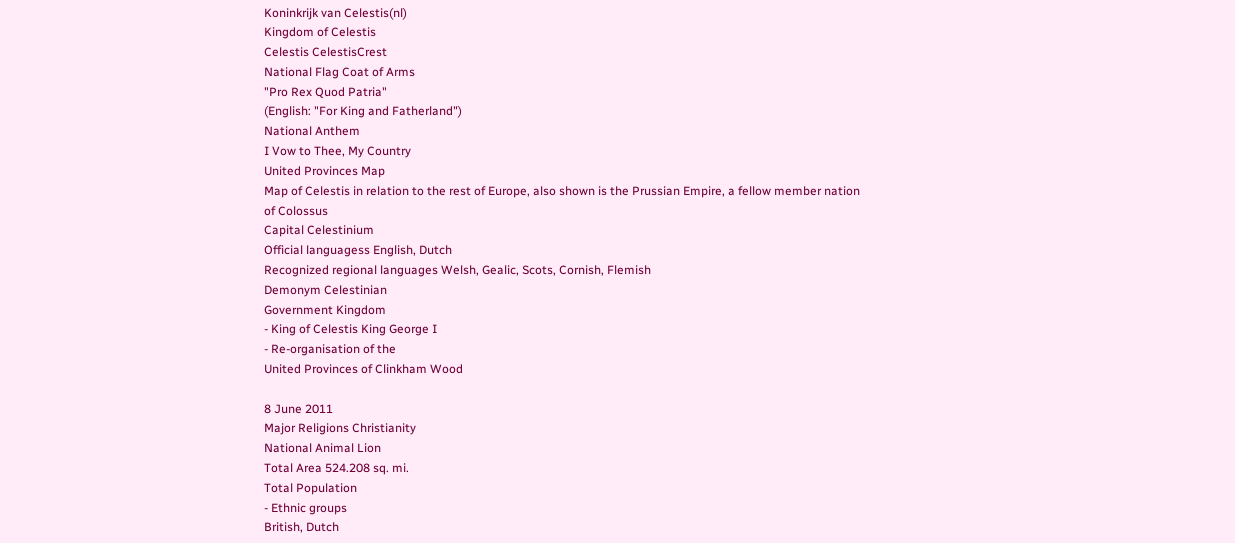Koninkrijk van Celestis(nl)
Kingdom of Celestis
Celestis CelestisCrest
National Flag Coat of Arms
"Pro Rex Quod Patria"
(English: "For King and Fatherland")
National Anthem
I Vow to Thee, My Country
United Provinces Map
Map of Celestis in relation to the rest of Europe, also shown is the Prussian Empire, a fellow member nation of Colossus
Capital Celestinium
Official languagess English, Dutch
Recognized regional languages Welsh, Gealic, Scots, Cornish, Flemish
Demonym Celestinian
Government Kingdom
- King of Celestis King George I
- Re-organisation of the
United Provinces of Clinkham Wood

8 June 2011
Major Religions Christianity
National Animal Lion
Total Area 524.208 sq. mi.
Total Population
- Ethnic groups
British, Dutch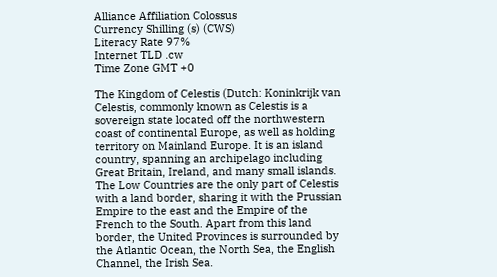Alliance Affiliation Colossus
Currency Shilling (s) (CWS)
Literacy Rate 97%
Internet TLD .cw
Time Zone GMT +0

The Kingdom of Celestis (Dutch: Koninkrijk van Celestis, commonly known as Celestis is a sovereign state located off the northwestern coast of continental Europe, as well as holding territory on Mainland Europe. It is an island country, spanning an archipelago including Great Britain, Ireland, and many small islands. The Low Countries are the only part of Celestis with a land border, sharing it with the Prussian Empire to the east and the Empire of the French to the South. Apart from this land border, the United Provinces is surrounded by the Atlantic Ocean, the North Sea, the English Channel, the Irish Sea.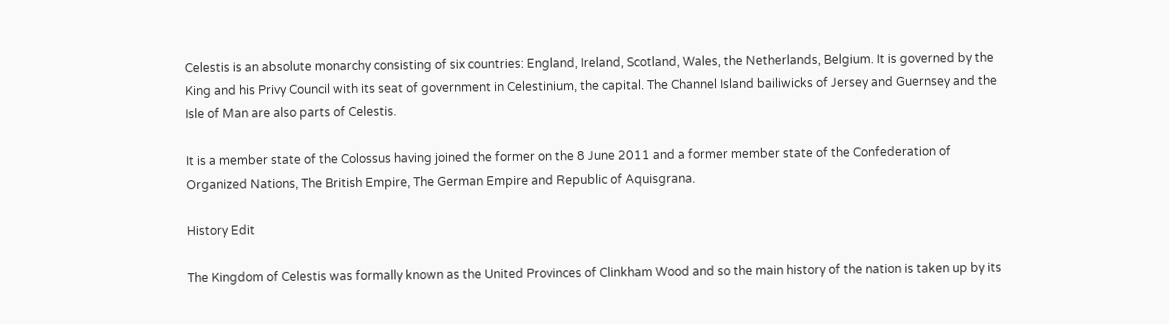Celestis is an absolute monarchy consisting of six countries: England, Ireland, Scotland, Wales, the Netherlands, Belgium. It is governed by the King and his Privy Council with its seat of government in Celestinium, the capital. The Channel Island bailiwicks of Jersey and Guernsey and the Isle of Man are also parts of Celestis.

It is a member state of the Colossus having joined the former on the 8 June 2011 and a former member state of the Confederation of Organized Nations, The British Empire, The German Empire and Republic of Aquisgrana.

History Edit

The Kingdom of Celestis was formally known as the United Provinces of Clinkham Wood and so the main history of the nation is taken up by its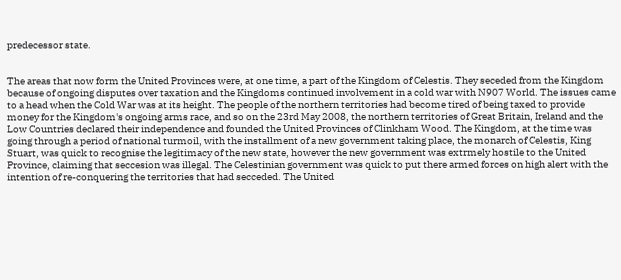predecessor state.


The areas that now form the United Provinces were, at one time, a part of the Kingdom of Celestis. They seceded from the Kingdom because of ongoing disputes over taxation and the Kingdoms continued involvement in a cold war with N907 World. The issues came to a head when the Cold War was at its height. The people of the northern territories had become tired of being taxed to provide money for the Kingdom's ongoing arms race, and so on the 23rd May 2008, the northern territories of Great Britain, Ireland and the Low Countries declared their independence and founded the United Provinces of Clinkham Wood. The Kingdom, at the time was going through a period of national turmoil, with the installment of a new government taking place, the monarch of Celestis, King Stuart, was quick to recognise the legitimacy of the new state, however the new government was extrmely hostile to the United Province, claiming that seccesion was illegal. The Celestinian government was quick to put there armed forces on high alert with the intention of re-conquering the territories that had secceded. The United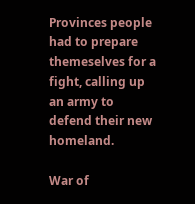Provinces people had to prepare themeselves for a fight, calling up an army to defend their new homeland.

War of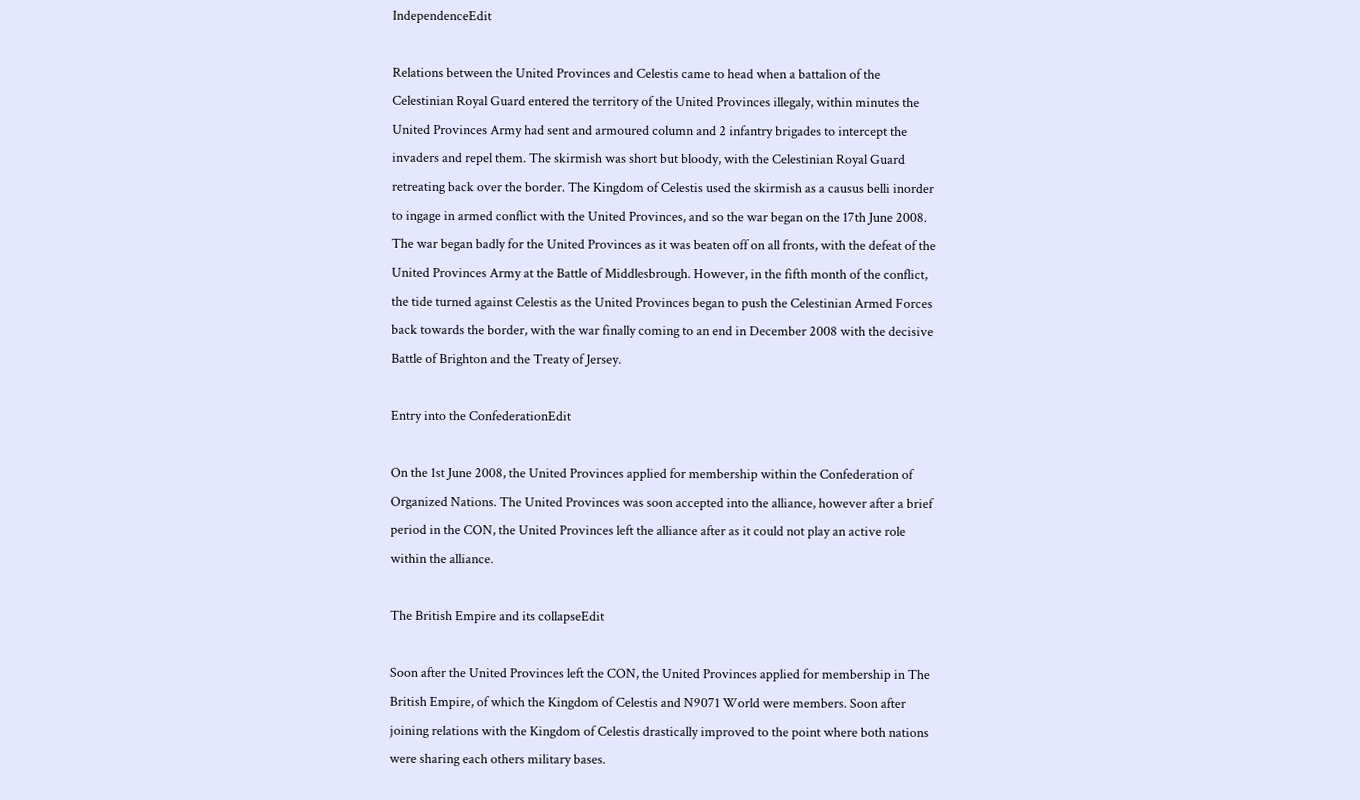IndependenceEdit

Relations between the United Provinces and Celestis came to head when a battalion of the Celestinian Royal Guard entered the territory of the United Provinces illegaly, within minutes the United Provinces Army had sent and armoured column and 2 infantry brigades to intercept the invaders and repel them. The skirmish was short but bloody, with the Celestinian Royal Guard retreating back over the border. The Kingdom of Celestis used the skirmish as a causus belli inorder to ingage in armed conflict with the United Provinces, and so the war began on the 17th June 2008. The war began badly for the United Provinces as it was beaten off on all fronts, with the defeat of the United Provinces Army at the Battle of Middlesbrough. However, in the fifth month of the conflict, the tide turned against Celestis as the United Provinces began to push the Celestinian Armed Forces back towards the border, with the war finally coming to an end in December 2008 with the decisive Battle of Brighton and the Treaty of Jersey.

Entry into the ConfederationEdit

On the 1st June 2008, the United Provinces applied for membership within the Confederation of Organized Nations. The United Provinces was soon accepted into the alliance, however after a brief period in the CON, the United Provinces left the alliance after as it could not play an active role within the alliance.

The British Empire and its collapseEdit

Soon after the United Provinces left the CON, the United Provinces applied for membership in The British Empire, of which the Kingdom of Celestis and N9071 World were members. Soon after joining relations with the Kingdom of Celestis drastically improved to the point where both nations were sharing each others military bases.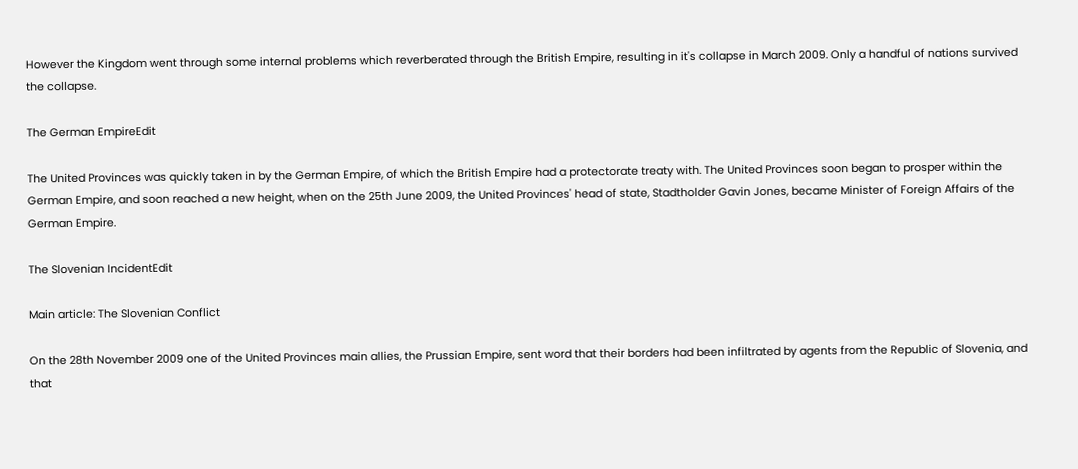However the Kingdom went through some internal problems which reverberated through the British Empire, resulting in it's collapse in March 2009. Only a handful of nations survived the collapse.

The German EmpireEdit

The United Provinces was quickly taken in by the German Empire, of which the British Empire had a protectorate treaty with. The United Provinces soon began to prosper within the German Empire, and soon reached a new height, when on the 25th June 2009, the United Provinces' head of state, Stadtholder Gavin Jones, became Minister of Foreign Affairs of the German Empire.

The Slovenian IncidentEdit

Main article: The Slovenian Conflict

On the 28th November 2009 one of the United Provinces main allies, the Prussian Empire, sent word that their borders had been infiltrated by agents from the Republic of Slovenia, and that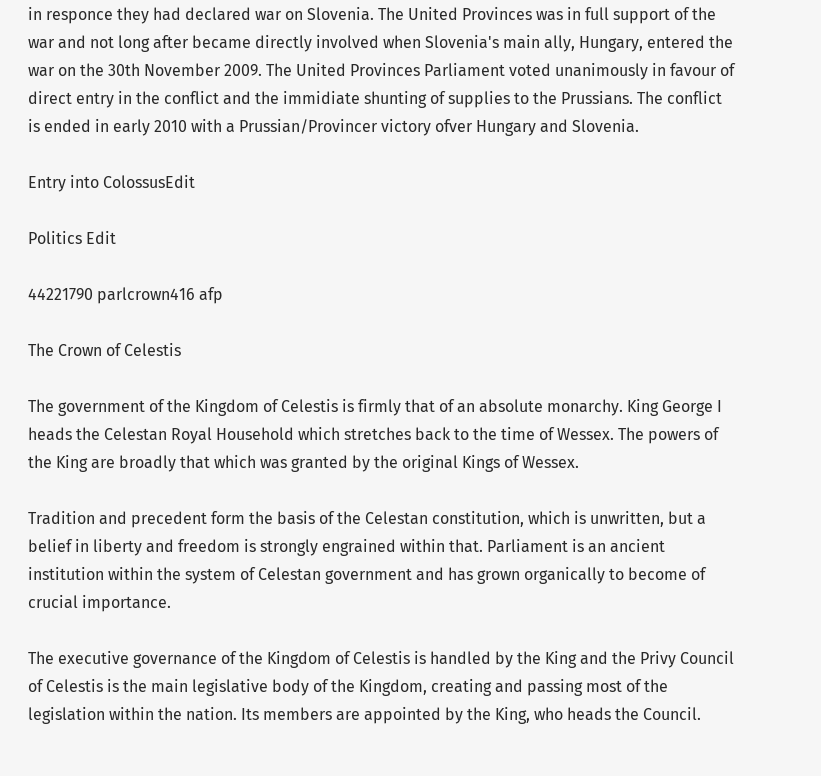in responce they had declared war on Slovenia. The United Provinces was in full support of the war and not long after became directly involved when Slovenia's main ally, Hungary, entered the war on the 30th November 2009. The United Provinces Parliament voted unanimously in favour of direct entry in the conflict and the immidiate shunting of supplies to the Prussians. The conflict is ended in early 2010 with a Prussian/Provincer victory ofver Hungary and Slovenia.

Entry into ColossusEdit

Politics Edit

44221790 parlcrown416 afp

The Crown of Celestis

The government of the Kingdom of Celestis is firmly that of an absolute monarchy. King George I heads the Celestan Royal Household which stretches back to the time of Wessex. The powers of the King are broadly that which was granted by the original Kings of Wessex.

Tradition and precedent form the basis of the Celestan constitution, which is unwritten, but a belief in liberty and freedom is strongly engrained within that. Parliament is an ancient institution within the system of Celestan government and has grown organically to become of crucial importance.

The executive governance of the Kingdom of Celestis is handled by the King and the Privy Council of Celestis is the main legislative body of the Kingdom, creating and passing most of the legislation within the nation. Its members are appointed by the King, who heads the Council.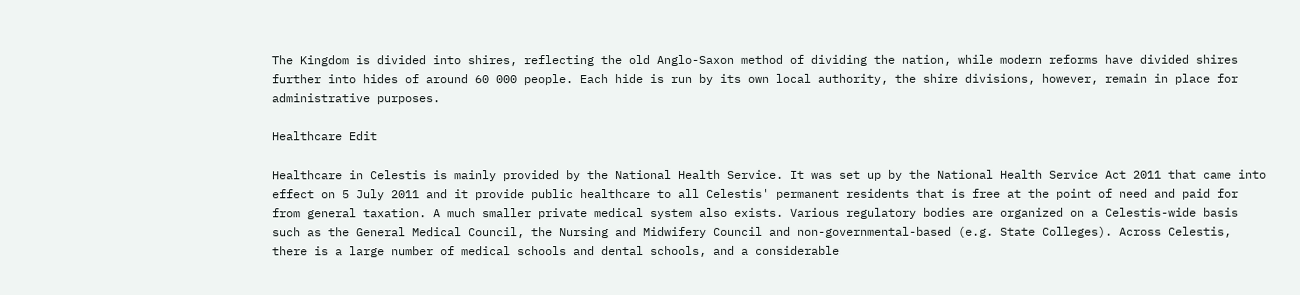The Kingdom is divided into shires, reflecting the old Anglo-Saxon method of dividing the nation, while modern reforms have divided shires further into hides of around 60 000 people. Each hide is run by its own local authority, the shire divisions, however, remain in place for administrative purposes.

Healthcare Edit

Healthcare in Celestis is mainly provided by the National Health Service. It was set up by the National Health Service Act 2011 that came into effect on 5 July 2011 and it provide public healthcare to all Celestis' permanent residents that is free at the point of need and paid for from general taxation. A much smaller private medical system also exists. Various regulatory bodies are organized on a Celestis-wide basis such as the General Medical Council, the Nursing and Midwifery Council and non-governmental-based (e.g. State Colleges). Across Celestis, there is a large number of medical schools and dental schools, and a considerable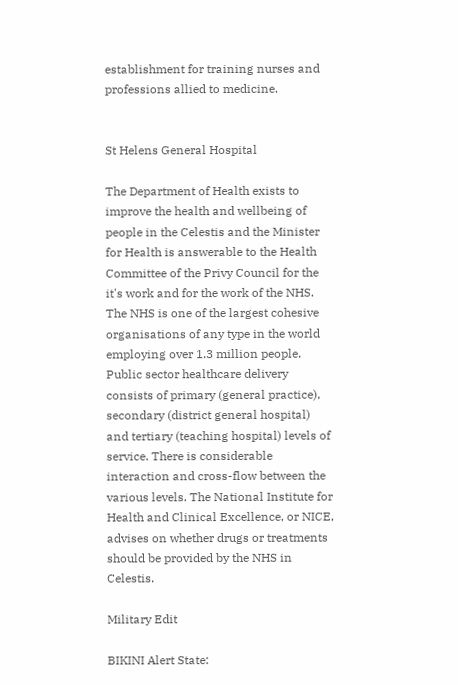establishment for training nurses and professions allied to medicine.


St Helens General Hospital

The Department of Health exists to improve the health and wellbeing of people in the Celestis and the Minister for Health is answerable to the Health Committee of the Privy Council for the it's work and for the work of the NHS. The NHS is one of the largest cohesive organisations of any type in the world employing over 1.3 million people. Public sector healthcare delivery consists of primary (general practice), secondary (district general hospital) and tertiary (teaching hospital) levels of service. There is considerable interaction and cross-flow between the various levels. The National Institute for Health and Clinical Excellence, or NICE, advises on whether drugs or treatments should be provided by the NHS in Celestis.

Military Edit

BIKINI Alert State: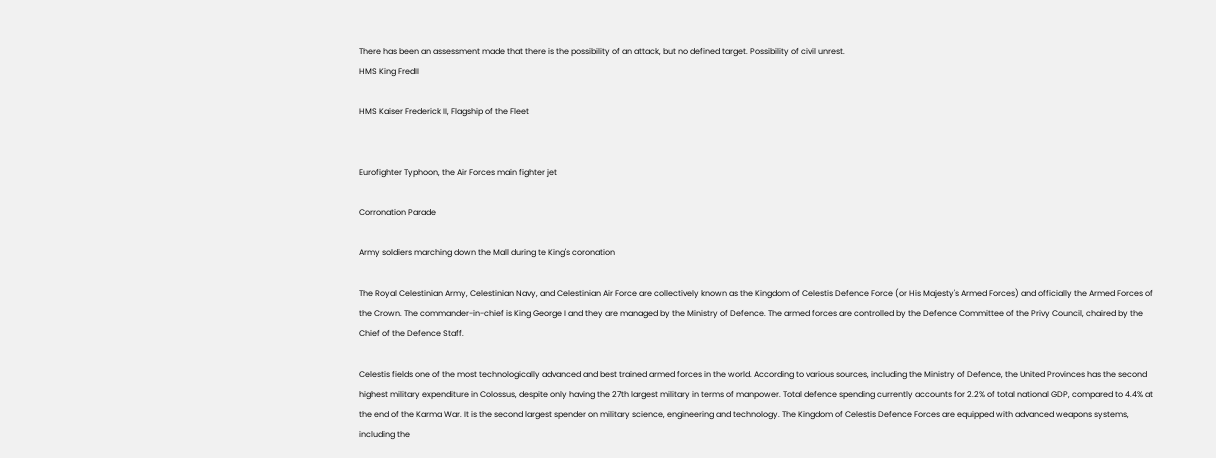There has been an assessment made that there is the possibility of an attack, but no defined target. Possibility of civil unrest.
HMS King FredII

HMS Kaiser Frederick II, Flagship of the Fleet


Eurofighter Typhoon, the Air Forces main fighter jet

Corronation Parade

Army soldiers marching down the Mall during te King's coronation

The Royal Celestinian Army, Celestinian Navy, and Celestinian Air Force are collectively known as the Kingdom of Celestis Defence Force (or His Majesty's Armed Forces) and officially the Armed Forces of the Crown. The commander-in-chief is King George I and they are managed by the Ministry of Defence. The armed forces are controlled by the Defence Committee of the Privy Council, chaired by the Chief of the Defence Staff.

Celestis fields one of the most technologically advanced and best trained armed forces in the world. According to various sources, including the Ministry of Defence, the United Provinces has the second highest military expenditure in Colossus, despite only having the 27th largest military in terms of manpower. Total defence spending currently accounts for 2.2% of total national GDP, compared to 4.4% at the end of the Karma War. It is the second largest spender on military science, engineering and technology. The Kingdom of Celestis Defence Forces are equipped with advanced weapons systems, including the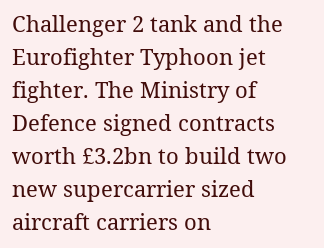Challenger 2 tank and the Eurofighter Typhoon jet fighter. The Ministry of Defence signed contracts worth £3.2bn to build two new supercarrier sized aircraft carriers on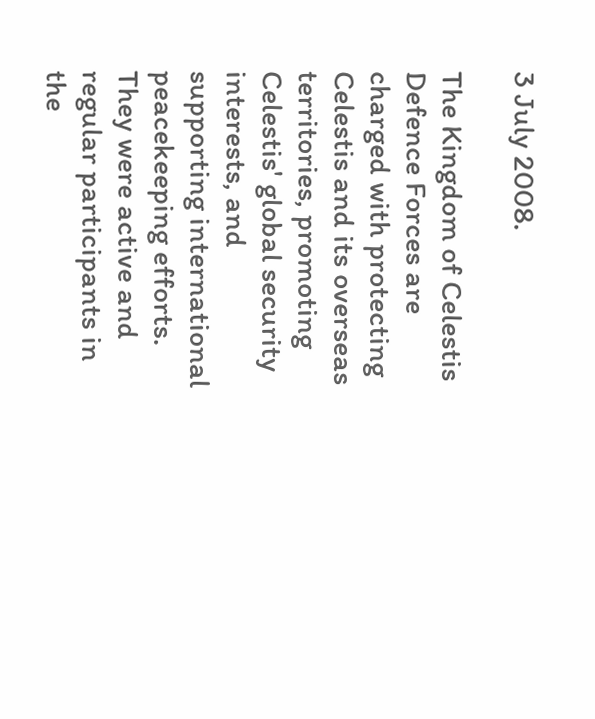3 July 2008.

The Kingdom of Celestis Defence Forces are charged with protecting Celestis and its overseas territories, promoting Celestis' global security interests, and supporting international peacekeeping efforts. They were active and regular participants in the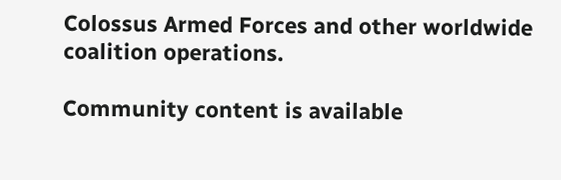Colossus Armed Forces and other worldwide coalition operations.

Community content is available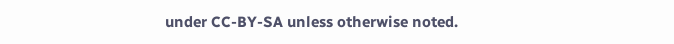under CC-BY-SA unless otherwise noted.